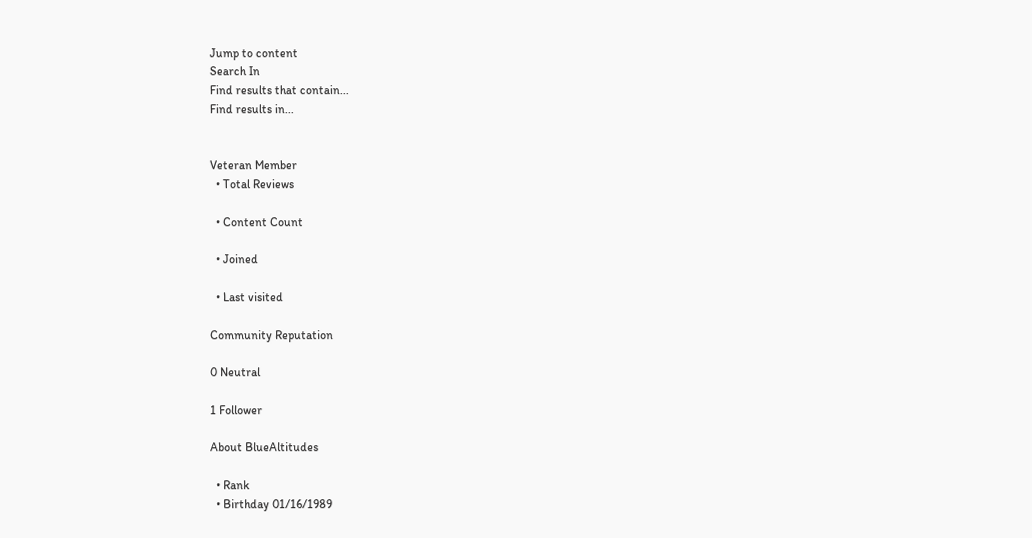Jump to content
Search In
Find results that contain...
Find results in...


Veteran Member
  • Total Reviews

  • Content Count

  • Joined

  • Last visited

Community Reputation

0 Neutral

1 Follower

About BlueAltitudes

  • Rank
  • Birthday 01/16/1989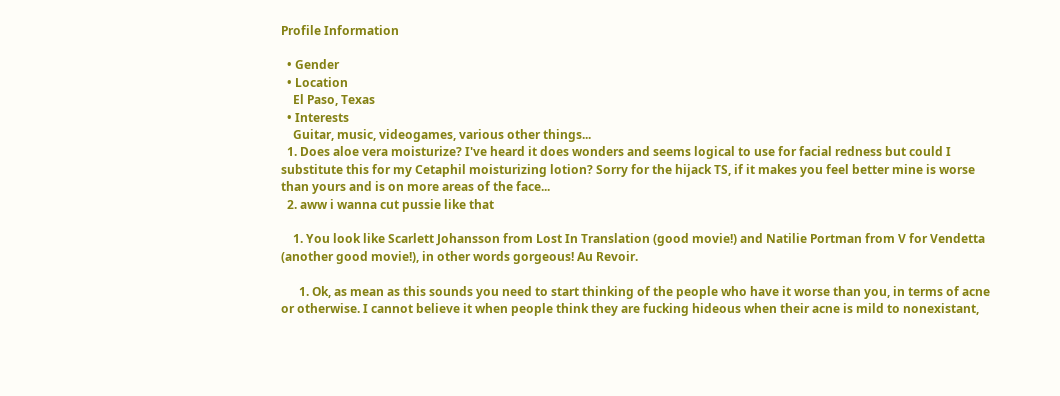Profile Information

  • Gender
  • Location
    El Paso, Texas
  • Interests
    Guitar, music, videogames, various other things...
  1. Does aloe vera moisturize? I've heard it does wonders and seems logical to use for facial redness but could I substitute this for my Cetaphil moisturizing lotion? Sorry for the hijack TS, if it makes you feel better mine is worse than yours and is on more areas of the face...
  2. aww i wanna cut pussie like that

    1. You look like Scarlett Johansson from Lost In Translation (good movie!) and Natilie Portman from V for Vendetta (another good movie!), in other words gorgeous! Au Revoir.

      1. Ok, as mean as this sounds you need to start thinking of the people who have it worse than you, in terms of acne or otherwise. I cannot believe it when people think they are fucking hideous when their acne is mild to nonexistant,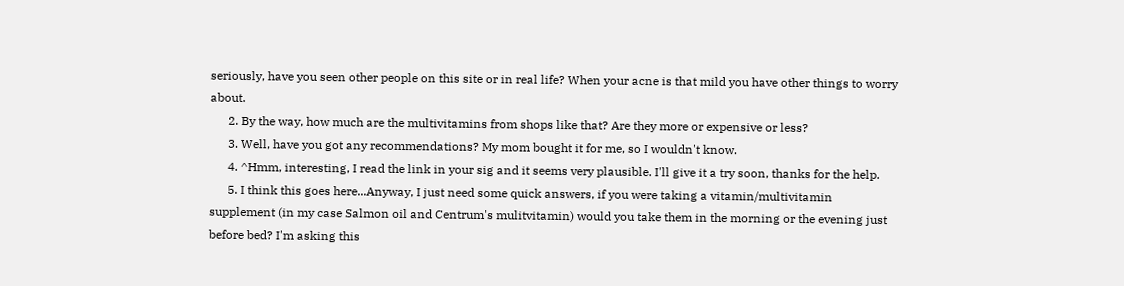seriously, have you seen other people on this site or in real life? When your acne is that mild you have other things to worry about.
      2. By the way, how much are the multivitamins from shops like that? Are they more or expensive or less?
      3. Well, have you got any recommendations? My mom bought it for me, so I wouldn't know.
      4. ^Hmm, interesting, I read the link in your sig and it seems very plausible. I'll give it a try soon, thanks for the help.
      5. I think this goes here...Anyway, I just need some quick answers, if you were taking a vitamin/multivitamin supplement (in my case Salmon oil and Centrum's mulitvitamin) would you take them in the morning or the evening just before bed? I'm asking this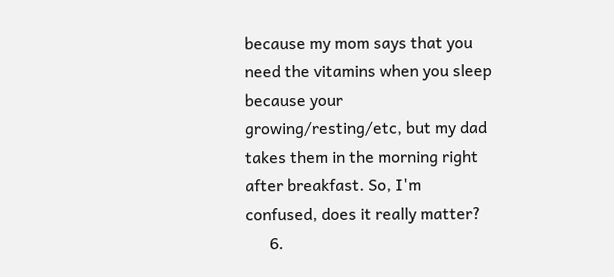because my mom says that you need the vitamins when you sleep because your growing/resting/etc, but my dad takes them in the morning right after breakfast. So, I'm confused, does it really matter?
      6.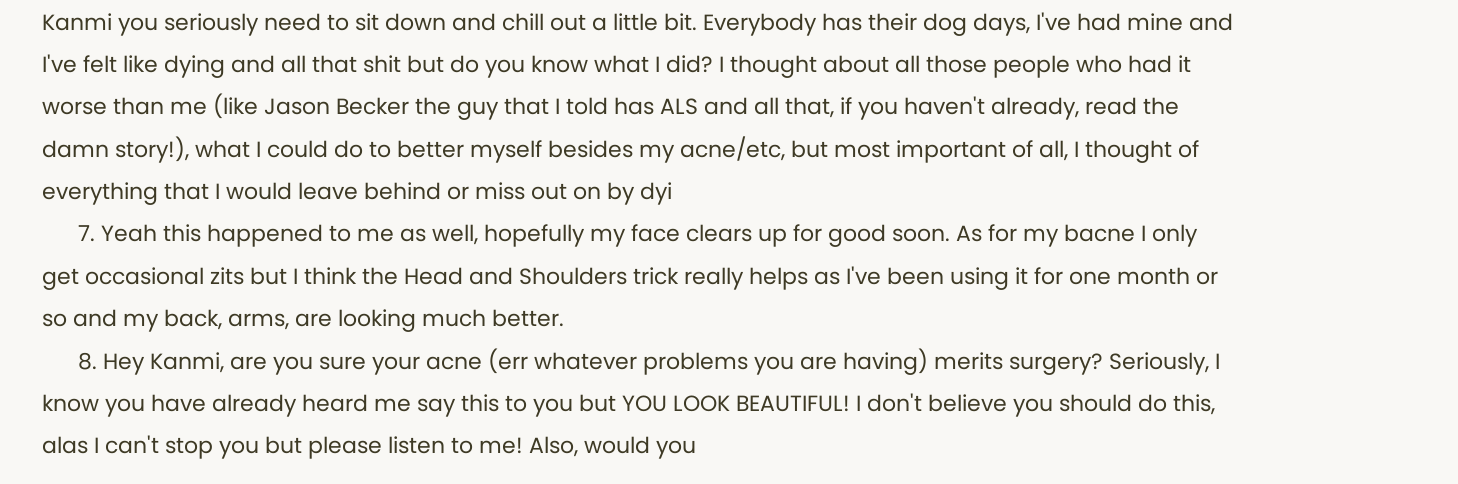Kanmi you seriously need to sit down and chill out a little bit. Everybody has their dog days, I've had mine and I've felt like dying and all that shit but do you know what I did? I thought about all those people who had it worse than me (like Jason Becker the guy that I told has ALS and all that, if you haven't already, read the damn story!), what I could do to better myself besides my acne/etc, but most important of all, I thought of everything that I would leave behind or miss out on by dyi
      7. Yeah this happened to me as well, hopefully my face clears up for good soon. As for my bacne I only get occasional zits but I think the Head and Shoulders trick really helps as I've been using it for one month or so and my back, arms, are looking much better.
      8. Hey Kanmi, are you sure your acne (err whatever problems you are having) merits surgery? Seriously, I know you have already heard me say this to you but YOU LOOK BEAUTIFUL! I don't believe you should do this, alas I can't stop you but please listen to me! Also, would you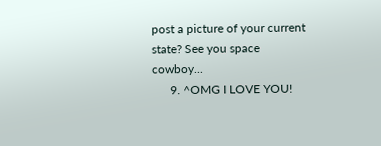post a picture of your current state? See you space cowboy...
      9. ^OMG I LOVE YOU!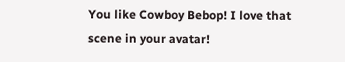You like Cowboy Bebop! I love that scene in your avatar!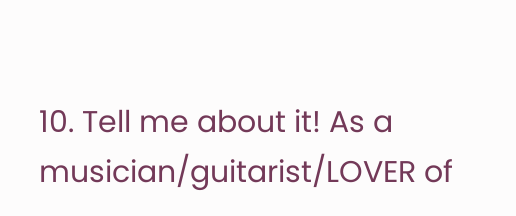10. Tell me about it! As a musician/guitarist/LOVER of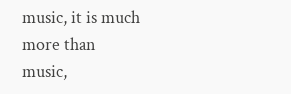music, it is much more than music,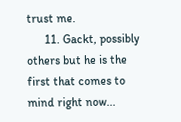trust me.
      11. Gackt, possibly others but he is the first that comes to mind right now...